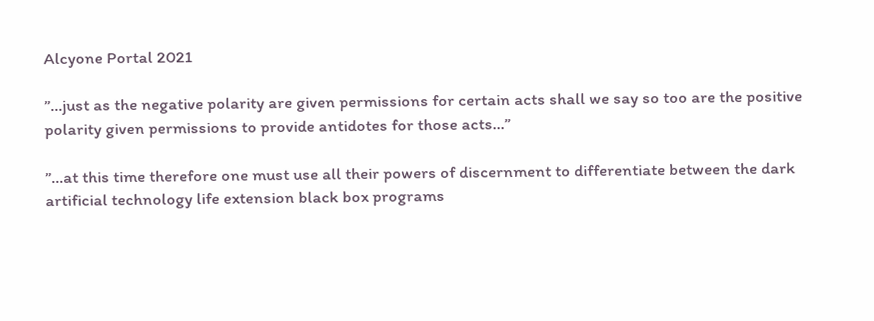Alcyone Portal 2021

”…just as the negative polarity are given permissions for certain acts shall we say so too are the positive polarity given permissions to provide antidotes for those acts…”

”…at this time therefore one must use all their powers of discernment to differentiate between the dark artificial technology life extension black box programs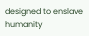designed to enslave humanity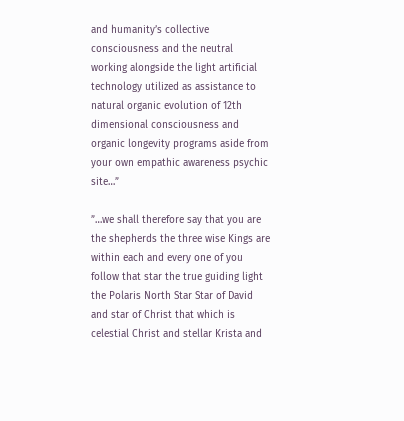and humanity’s collective consciousness and the neutral working alongside the light artificial technology utilized as assistance to natural organic evolution of 12th dimensional consciousness and organic longevity programs aside from your own empathic awareness psychic site…”

”…we shall therefore say that you are the shepherds the three wise Kings are within each and every one of you follow that star the true guiding light the Polaris North Star Star of David and star of Christ that which is celestial Christ and stellar Krista and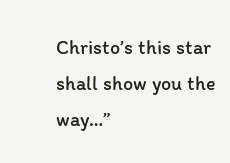Christo’s this star shall show you the way…”